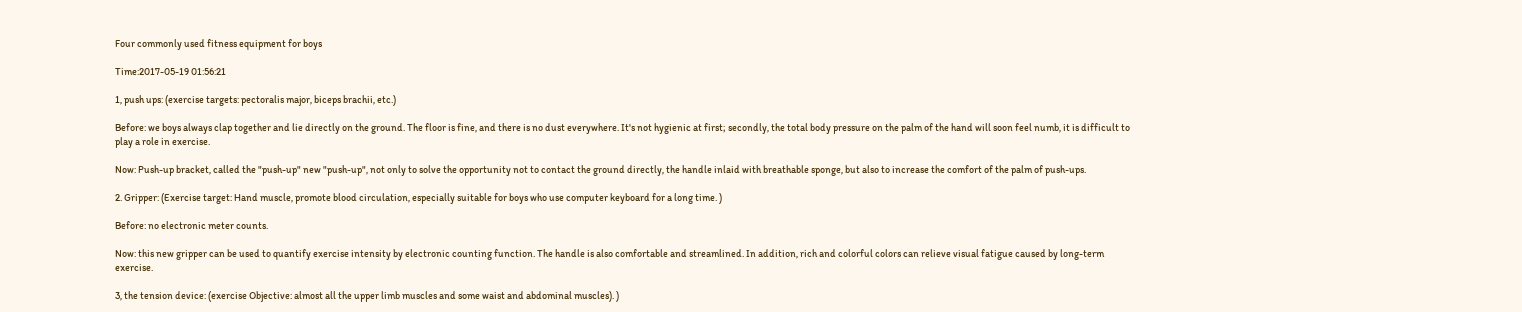Four commonly used fitness equipment for boys

Time:2017-05-19 01:56:21

1, push ups: (exercise targets: pectoralis major, biceps brachii, etc.)

Before: we boys always clap together and lie directly on the ground. The floor is fine, and there is no dust everywhere. It's not hygienic at first; secondly, the total body pressure on the palm of the hand will soon feel numb, it is difficult to play a role in exercise.

Now: Push-up bracket, called the "push-up" new "push-up", not only to solve the opportunity not to contact the ground directly, the handle inlaid with breathable sponge, but also to increase the comfort of the palm of push-ups.

2. Gripper: (Exercise target: Hand muscle, promote blood circulation, especially suitable for boys who use computer keyboard for a long time. )

Before: no electronic meter counts.

Now: this new gripper can be used to quantify exercise intensity by electronic counting function. The handle is also comfortable and streamlined. In addition, rich and colorful colors can relieve visual fatigue caused by long-term exercise.

3, the tension device: (exercise Objective: almost all the upper limb muscles and some waist and abdominal muscles). )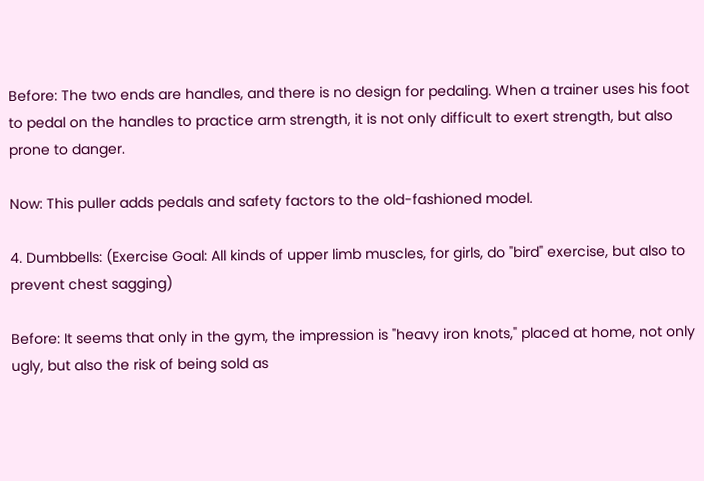Before: The two ends are handles, and there is no design for pedaling. When a trainer uses his foot to pedal on the handles to practice arm strength, it is not only difficult to exert strength, but also prone to danger.

Now: This puller adds pedals and safety factors to the old-fashioned model.

4. Dumbbells: (Exercise Goal: All kinds of upper limb muscles, for girls, do "bird" exercise, but also to prevent chest sagging)

Before: It seems that only in the gym, the impression is "heavy iron knots," placed at home, not only ugly, but also the risk of being sold as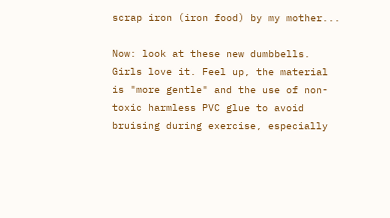scrap iron (iron food) by my mother...

Now: look at these new dumbbells. Girls love it. Feel up, the material is "more gentle" and the use of non-toxic harmless PVC glue to avoid bruising during exercise, especially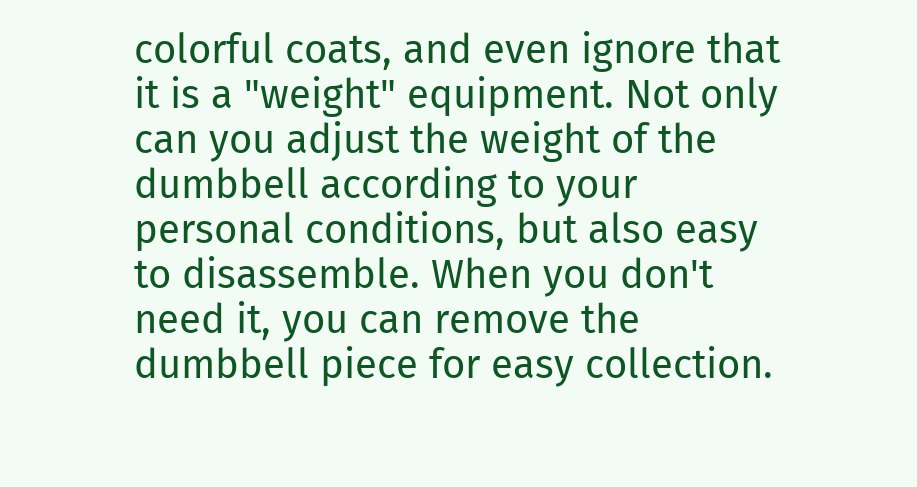colorful coats, and even ignore that it is a "weight" equipment. Not only can you adjust the weight of the dumbbell according to your personal conditions, but also easy to disassemble. When you don't need it, you can remove the dumbbell piece for easy collection.